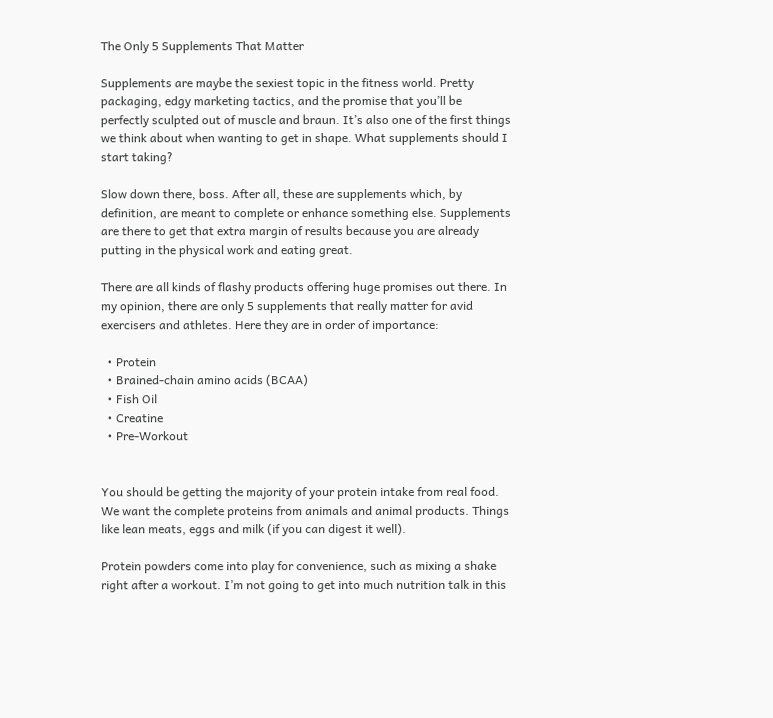The Only 5 Supplements That Matter

Supplements are maybe the sexiest topic in the fitness world. Pretty packaging, edgy marketing tactics, and the promise that you’ll be perfectly sculpted out of muscle and braun. It’s also one of the first things we think about when wanting to get in shape. What supplements should I start taking?

Slow down there, boss. After all, these are supplements which, by definition, are meant to complete or enhance something else. Supplements are there to get that extra margin of results because you are already putting in the physical work and eating great.

There are all kinds of flashy products offering huge promises out there. In my opinion, there are only 5 supplements that really matter for avid exercisers and athletes. Here they are in order of importance:

  • Protein
  • Brained-chain amino acids (BCAA)
  • Fish Oil
  • Creatine
  • Pre-Workout


You should be getting the majority of your protein intake from real food. We want the complete proteins from animals and animal products. Things like lean meats, eggs and milk (if you can digest it well).

Protein powders come into play for convenience, such as mixing a shake right after a workout. I’m not going to get into much nutrition talk in this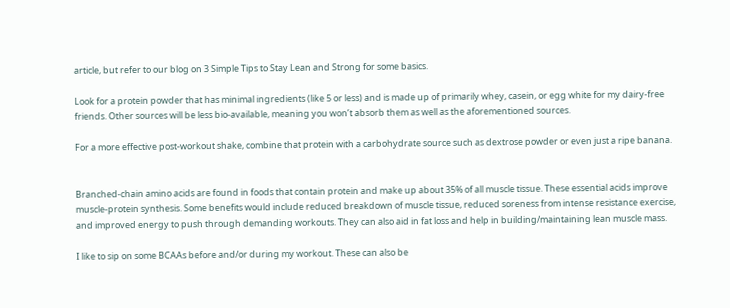article, but refer to our blog on 3 Simple Tips to Stay Lean and Strong for some basics.

Look for a protein powder that has minimal ingredients (like 5 or less) and is made up of primarily whey, casein, or egg white for my dairy-free friends. Other sources will be less bio-available, meaning you won’t absorb them as well as the aforementioned sources.

For a more effective post-workout shake, combine that protein with a carbohydrate source such as dextrose powder or even just a ripe banana.


Branched-chain amino acids are found in foods that contain protein and make up about 35% of all muscle tissue. These essential acids improve muscle-protein synthesis. Some benefits would include reduced breakdown of muscle tissue, reduced soreness from intense resistance exercise, and improved energy to push through demanding workouts. They can also aid in fat loss and help in building/maintaining lean muscle mass.

I like to sip on some BCAAs before and/or during my workout. These can also be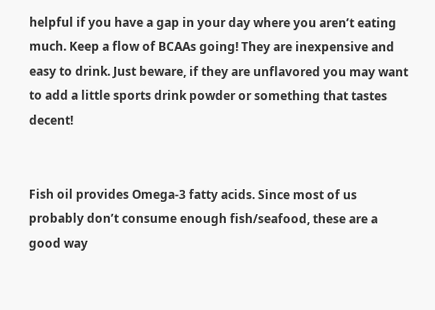helpful if you have a gap in your day where you aren’t eating much. Keep a flow of BCAAs going! They are inexpensive and easy to drink. Just beware, if they are unflavored you may want to add a little sports drink powder or something that tastes decent!


Fish oil provides Omega-3 fatty acids. Since most of us probably don’t consume enough fish/seafood, these are a good way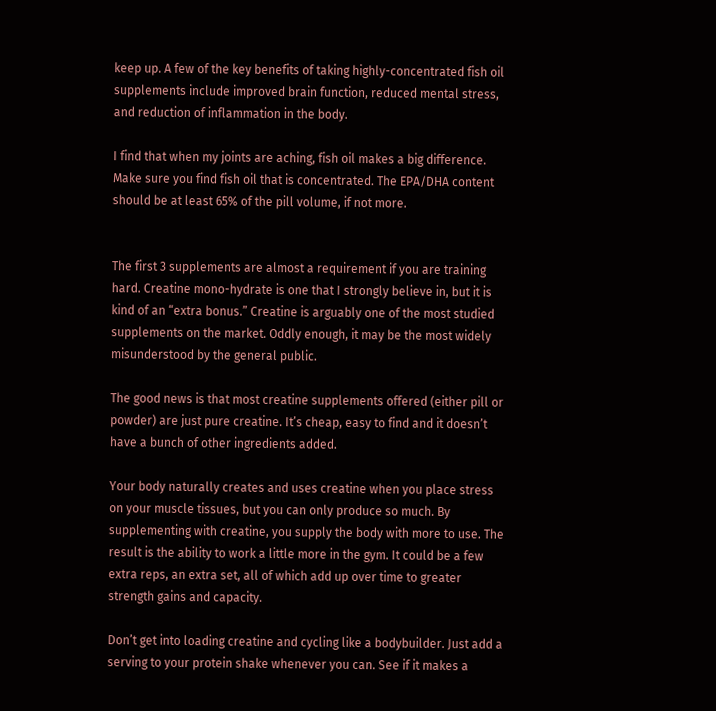keep up. A few of the key benefits of taking highly-concentrated fish oil supplements include improved brain function, reduced mental stress, and reduction of inflammation in the body.

I find that when my joints are aching, fish oil makes a big difference. Make sure you find fish oil that is concentrated. The EPA/DHA content should be at least 65% of the pill volume, if not more.


The first 3 supplements are almost a requirement if you are training hard. Creatine mono-hydrate is one that I strongly believe in, but it is kind of an “extra bonus.” Creatine is arguably one of the most studied supplements on the market. Oddly enough, it may be the most widely misunderstood by the general public.

The good news is that most creatine supplements offered (either pill or powder) are just pure creatine. It’s cheap, easy to find and it doesn’t have a bunch of other ingredients added.

Your body naturally creates and uses creatine when you place stress on your muscle tissues, but you can only produce so much. By supplementing with creatine, you supply the body with more to use. The result is the ability to work a little more in the gym. It could be a few extra reps, an extra set, all of which add up over time to greater strength gains and capacity.

Don’t get into loading creatine and cycling like a bodybuilder. Just add a serving to your protein shake whenever you can. See if it makes a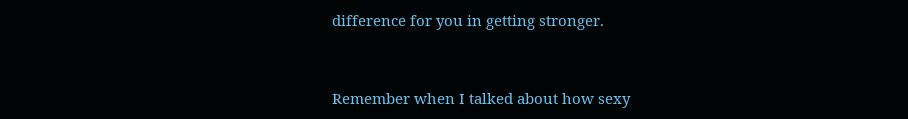difference for you in getting stronger.


Remember when I talked about how sexy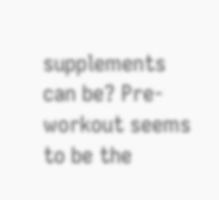supplements can be? Pre-workout seems to be the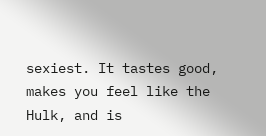sexiest. It tastes good, makes you feel like the Hulk, and is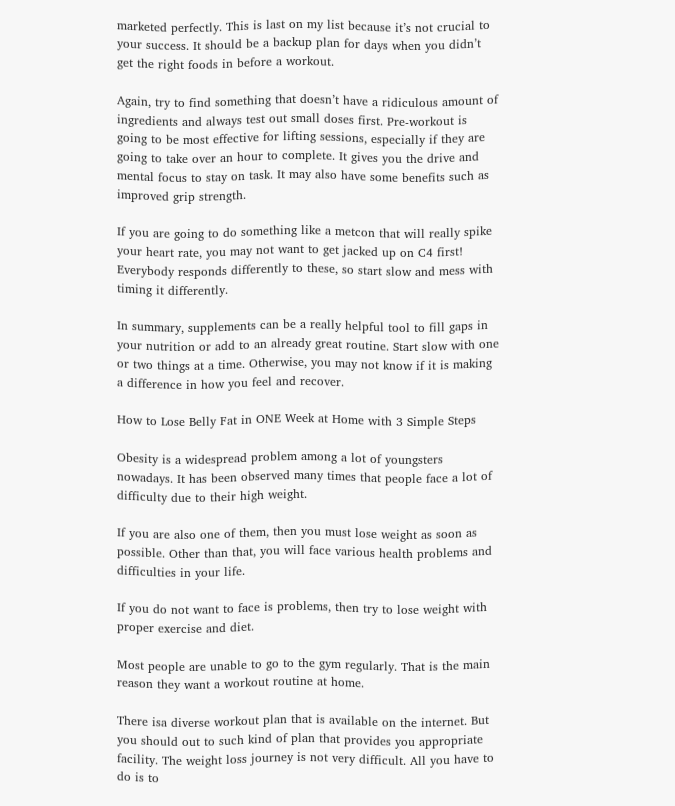marketed perfectly. This is last on my list because it’s not crucial to your success. It should be a backup plan for days when you didn’t get the right foods in before a workout.

Again, try to find something that doesn’t have a ridiculous amount of ingredients and always test out small doses first. Pre-workout is going to be most effective for lifting sessions, especially if they are going to take over an hour to complete. It gives you the drive and mental focus to stay on task. It may also have some benefits such as improved grip strength.

If you are going to do something like a metcon that will really spike your heart rate, you may not want to get jacked up on C4 first! Everybody responds differently to these, so start slow and mess with timing it differently.

In summary, supplements can be a really helpful tool to fill gaps in your nutrition or add to an already great routine. Start slow with one or two things at a time. Otherwise, you may not know if it is making a difference in how you feel and recover.

How to Lose Belly Fat in ONE Week at Home with 3 Simple Steps

Obesity is a widespread problem among a lot of youngsters nowadays. It has been observed many times that people face a lot of difficulty due to their high weight.

If you are also one of them, then you must lose weight as soon as possible. Other than that, you will face various health problems and difficulties in your life.

If you do not want to face is problems, then try to lose weight with proper exercise and diet.

Most people are unable to go to the gym regularly. That is the main reason they want a workout routine at home.

There isa diverse workout plan that is available on the internet. But you should out to such kind of plan that provides you appropriate facility. The weight loss journey is not very difficult. All you have to do is to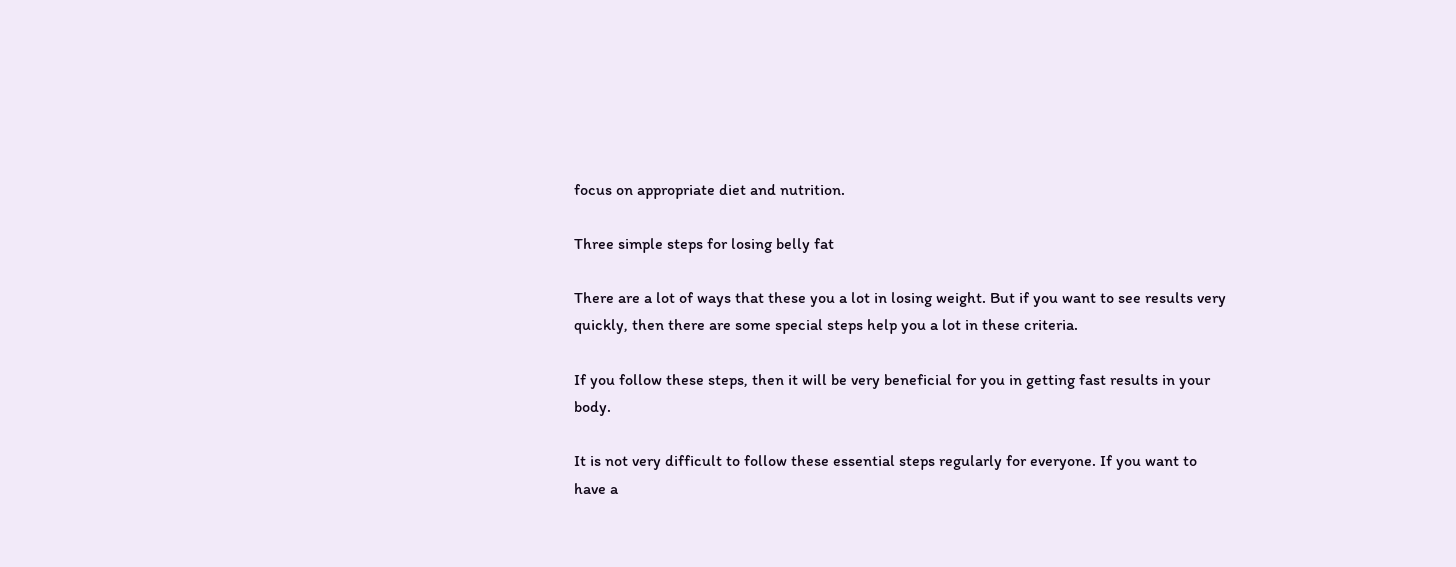focus on appropriate diet and nutrition.

Three simple steps for losing belly fat

There are a lot of ways that these you a lot in losing weight. But if you want to see results very quickly, then there are some special steps help you a lot in these criteria.

If you follow these steps, then it will be very beneficial for you in getting fast results in your body.

It is not very difficult to follow these essential steps regularly for everyone. If you want to have a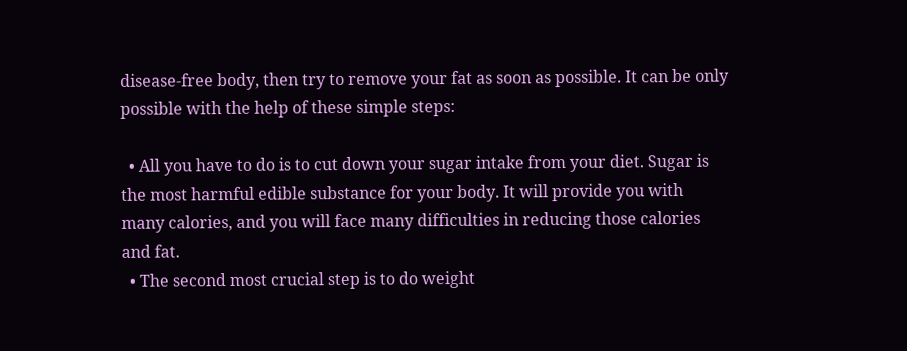disease-free body, then try to remove your fat as soon as possible. It can be only possible with the help of these simple steps:

  • All you have to do is to cut down your sugar intake from your diet. Sugar is the most harmful edible substance for your body. It will provide you with many calories, and you will face many difficulties in reducing those calories and fat.
  • The second most crucial step is to do weight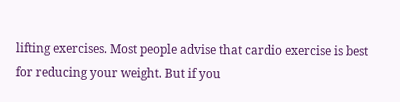lifting exercises. Most people advise that cardio exercise is best for reducing your weight. But if you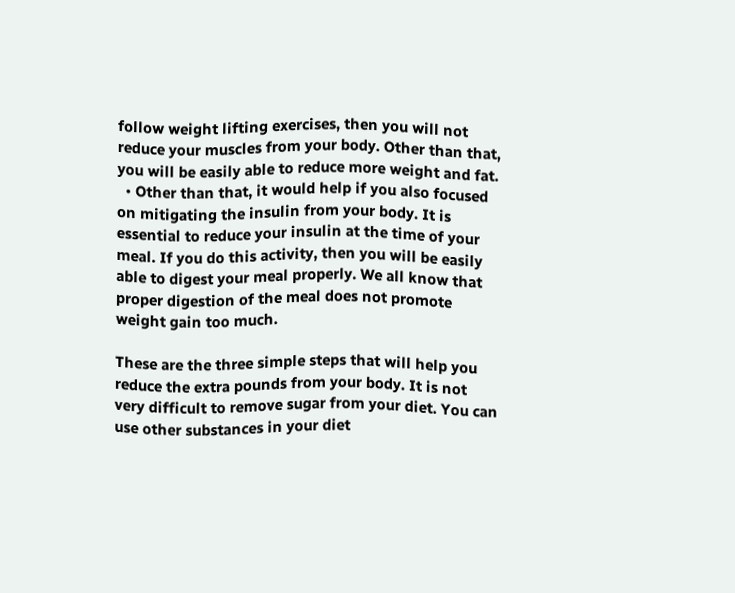follow weight lifting exercises, then you will not reduce your muscles from your body. Other than that, you will be easily able to reduce more weight and fat.
  • Other than that, it would help if you also focused on mitigating the insulin from your body. It is essential to reduce your insulin at the time of your meal. If you do this activity, then you will be easily able to digest your meal properly. We all know that proper digestion of the meal does not promote weight gain too much.

These are the three simple steps that will help you reduce the extra pounds from your body. It is not very difficult to remove sugar from your diet. You can use other substances in your diet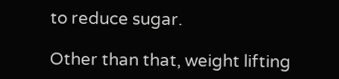to reduce sugar.

Other than that, weight lifting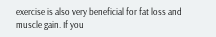exercise is also very beneficial for fat loss and muscle gain. If you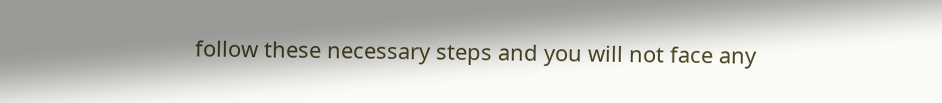follow these necessary steps and you will not face any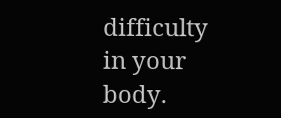difficulty in your body.